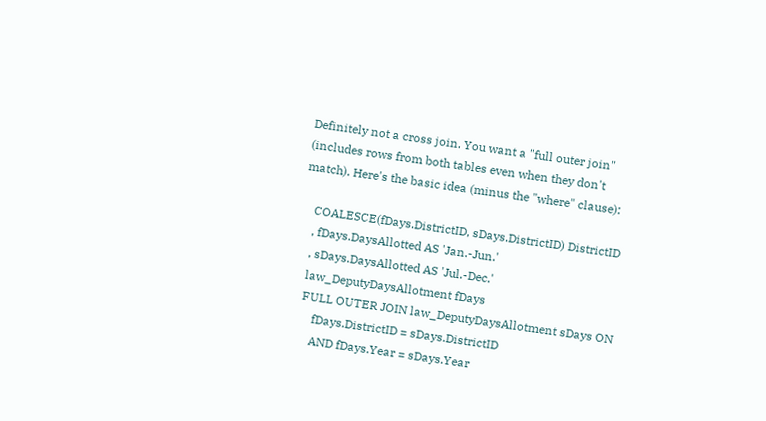Definitely not a cross join. You want a "full outer join" (includes rows from both tables even when they don't match). Here's the basic idea (minus the "where" clause):

    COALESCE(fDays.DistrictID, sDays.DistrictID) DistrictID
    , fDays.DaysAllotted AS 'Jan.-Jun.'
    , sDays.DaysAllotted AS 'Jul.-Dec.'
    law_DeputyDaysAllotment fDays
    FULL OUTER JOIN law_DeputyDaysAllotment sDays ON
        fDays.DistrictID = sDays.DistrictID
        AND fDays.Year = sDays.Year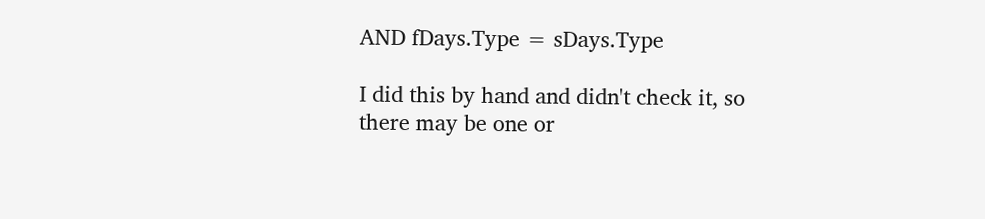AND fDays.Type = sDays.Type

I did this by hand and didn't check it, so there may be one or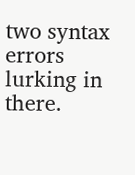two syntax errors lurking in there.